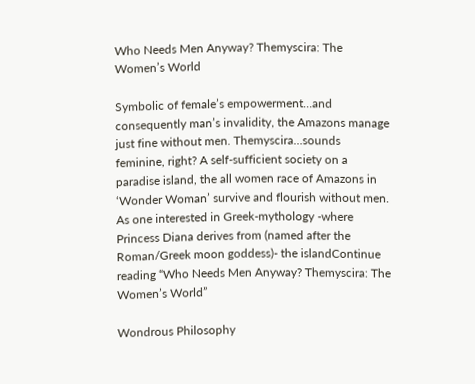Who Needs Men Anyway? Themyscira: The Women’s World

Symbolic of female’s empowerment…and consequently man’s invalidity, the Amazons manage just fine without men. Themyscira…sounds feminine, right? A self-sufficient society on a paradise island, the all women race of Amazons in ‘Wonder Woman’ survive and flourish without men. As one interested in Greek-mythology -where Princess Diana derives from (named after the Roman/Greek moon goddess)- the islandContinue reading “Who Needs Men Anyway? Themyscira: The Women’s World”

Wondrous Philosophy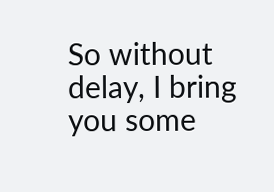So without delay, I bring you some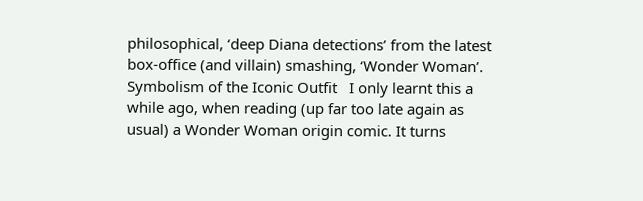philosophical, ‘deep Diana detections’ from the latest box-office (and villain) smashing, ‘Wonder Woman’. Symbolism of the Iconic Outfit   I only learnt this a while ago, when reading (up far too late again as usual) a Wonder Woman origin comic. It turns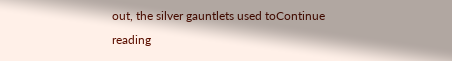out, the silver gauntlets used toContinue reading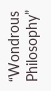“Wondrous Philosophy”